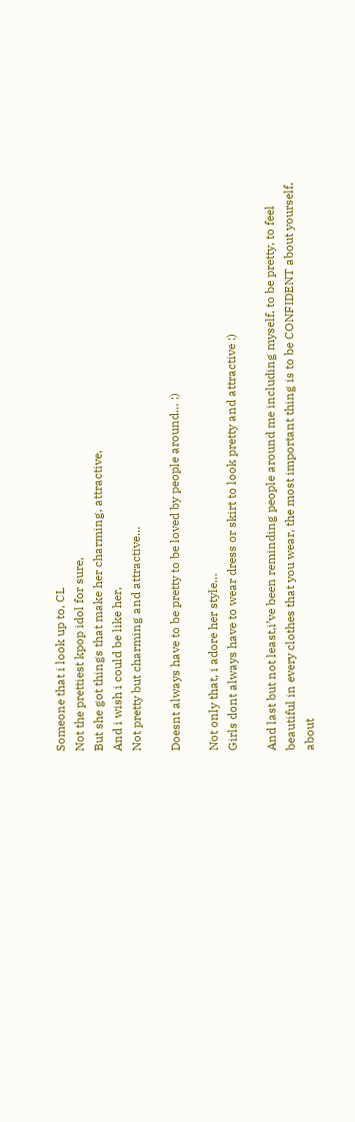Someone that i look up to, CL
Not the prettiest kpop idol for sure,
But she got things that make her charming, attractive,
And i wish i could be like her,
Not pretty but charming and attractive…

Doesnt always have to be pretty to be loved by people around… :)

Not only that, i adore her style…
Girls dont always have to wear dress or skirt to look pretty and attractive :)

And last but not least,i’ve been reminding people around me including myself, to be pretty, to feel beautiful in every clothes that you wear, the most important thing is to be CONFIDENT about yourself, about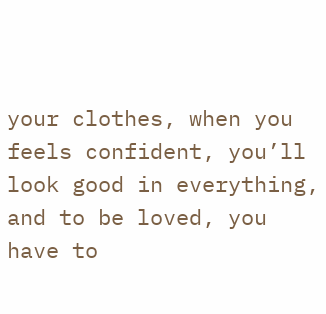your clothes, when you feels confident, you’ll look good in everything, and to be loved, you have to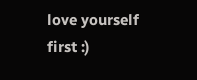love yourself first :)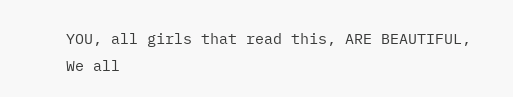YOU, all girls that read this, ARE BEAUTIFUL, We all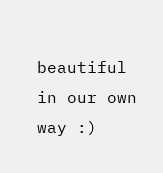beautiful in our own way :)